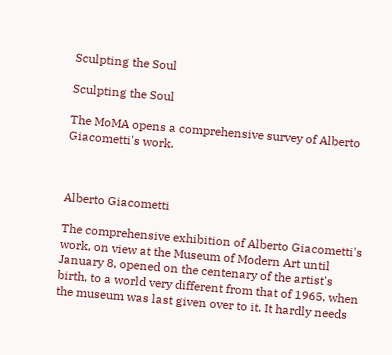Sculpting the Soul

Sculpting the Soul

The MoMA opens a comprehensive survey of Alberto Giacometti's work.



Alberto Giacometti

The comprehensive exhibition of Alberto Giacometti's work, on view at the Museum of Modern Art until January 8, opened on the centenary of the artist's birth, to a world very different from that of 1965, when the museum was last given over to it. It hardly needs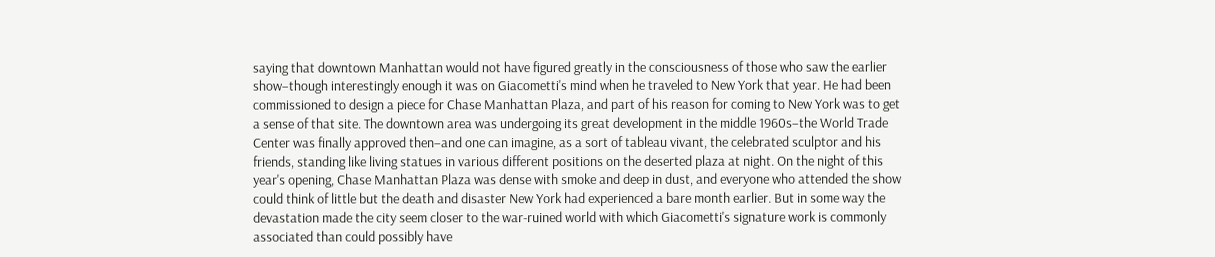saying that downtown Manhattan would not have figured greatly in the consciousness of those who saw the earlier show–though interestingly enough it was on Giacometti's mind when he traveled to New York that year. He had been commissioned to design a piece for Chase Manhattan Plaza, and part of his reason for coming to New York was to get a sense of that site. The downtown area was undergoing its great development in the middle 1960s–the World Trade Center was finally approved then–and one can imagine, as a sort of tableau vivant, the celebrated sculptor and his friends, standing like living statues in various different positions on the deserted plaza at night. On the night of this year's opening, Chase Manhattan Plaza was dense with smoke and deep in dust, and everyone who attended the show could think of little but the death and disaster New York had experienced a bare month earlier. But in some way the devastation made the city seem closer to the war-ruined world with which Giacometti's signature work is commonly associated than could possibly have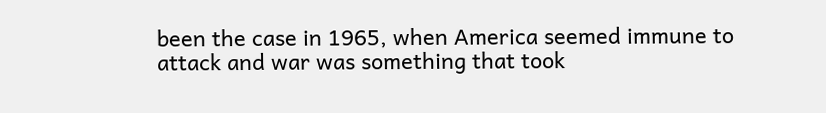been the case in 1965, when America seemed immune to attack and war was something that took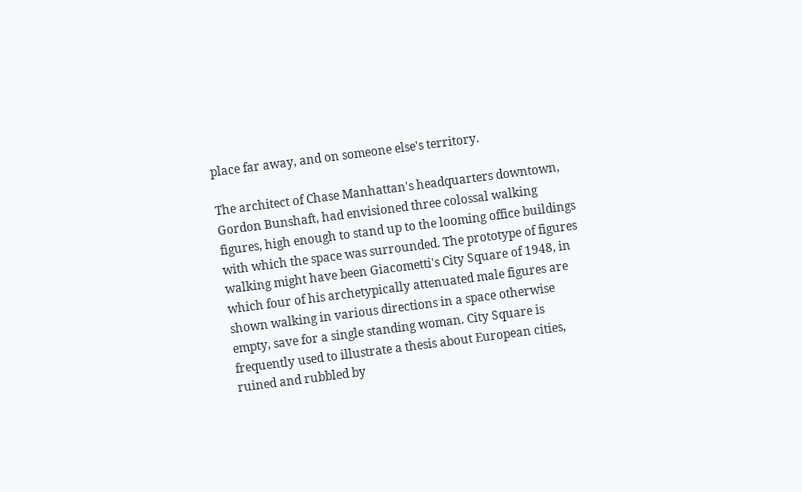place far away, and on someone else's territory.

The architect of Chase Manhattan's headquarters downtown, Gordon Bunshaft, had envisioned three colossal walking figures, high enough to stand up to the looming office buildings with which the space was surrounded. The prototype of figures walking might have been Giacometti's City Square of 1948, in which four of his archetypically attenuated male figures are shown walking in various directions in a space otherwise empty, save for a single standing woman. City Square is frequently used to illustrate a thesis about European cities, ruined and rubbled by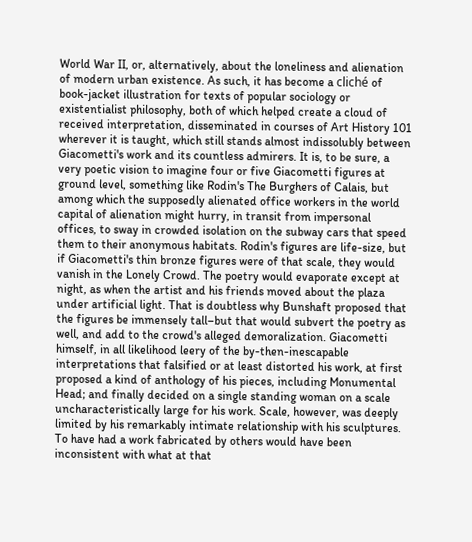World War II, or, alternatively, about the loneliness and alienation of modern urban existence. As such, it has become a cliché of book-jacket illustration for texts of popular sociology or existentialist philosophy, both of which helped create a cloud of received interpretation, disseminated in courses of Art History 101 wherever it is taught, which still stands almost indissolubly between Giacometti's work and its countless admirers. It is, to be sure, a very poetic vision to imagine four or five Giacometti figures at ground level, something like Rodin's The Burghers of Calais, but among which the supposedly alienated office workers in the world capital of alienation might hurry, in transit from impersonal offices, to sway in crowded isolation on the subway cars that speed them to their anonymous habitats. Rodin's figures are life-size, but if Giacometti's thin bronze figures were of that scale, they would vanish in the Lonely Crowd. The poetry would evaporate except at night, as when the artist and his friends moved about the plaza under artificial light. That is doubtless why Bunshaft proposed that the figures be immensely tall–but that would subvert the poetry as well, and add to the crowd's alleged demoralization. Giacometti himself, in all likelihood leery of the by-then-inescapable interpretations that falsified or at least distorted his work, at first proposed a kind of anthology of his pieces, including Monumental Head; and finally decided on a single standing woman on a scale uncharacteristically large for his work. Scale, however, was deeply limited by his remarkably intimate relationship with his sculptures. To have had a work fabricated by others would have been inconsistent with what at that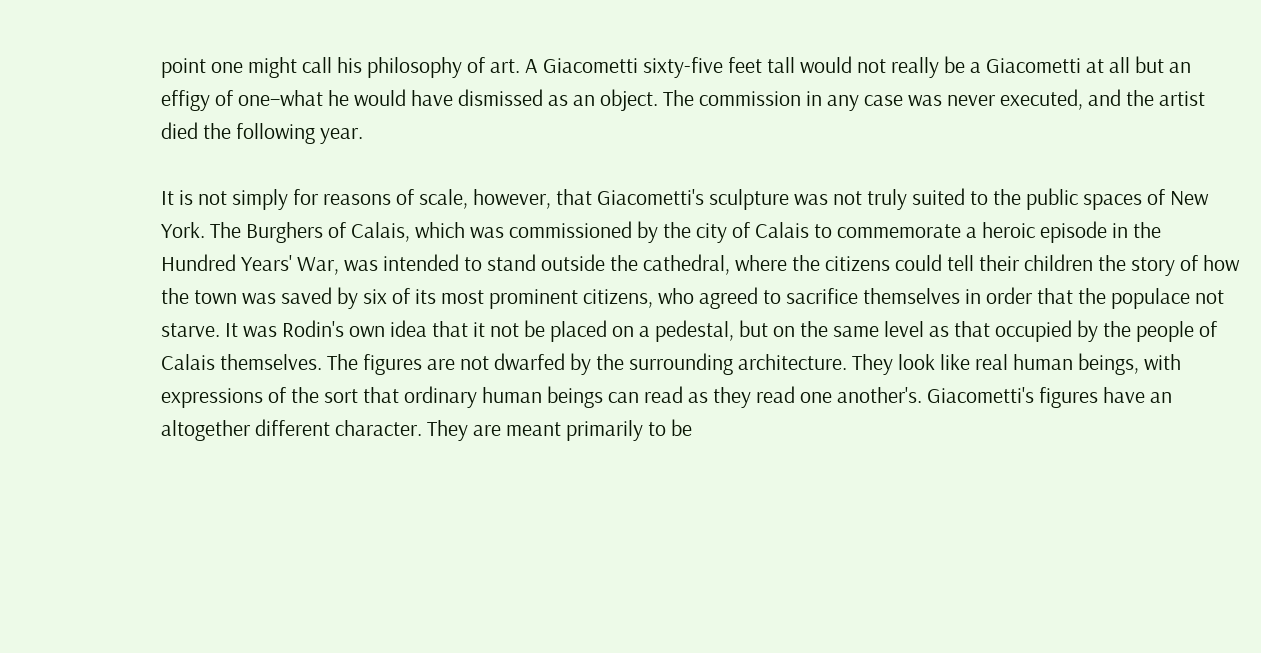point one might call his philosophy of art. A Giacometti sixty-five feet tall would not really be a Giacometti at all but an effigy of one–what he would have dismissed as an object. The commission in any case was never executed, and the artist died the following year.

It is not simply for reasons of scale, however, that Giacometti's sculpture was not truly suited to the public spaces of New York. The Burghers of Calais, which was commissioned by the city of Calais to commemorate a heroic episode in the Hundred Years' War, was intended to stand outside the cathedral, where the citizens could tell their children the story of how the town was saved by six of its most prominent citizens, who agreed to sacrifice themselves in order that the populace not starve. It was Rodin's own idea that it not be placed on a pedestal, but on the same level as that occupied by the people of Calais themselves. The figures are not dwarfed by the surrounding architecture. They look like real human beings, with expressions of the sort that ordinary human beings can read as they read one another's. Giacometti's figures have an altogether different character. They are meant primarily to be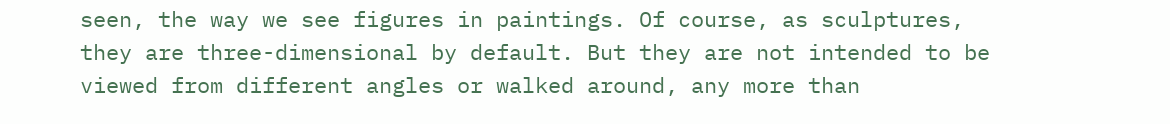seen, the way we see figures in paintings. Of course, as sculptures, they are three-dimensional by default. But they are not intended to be viewed from different angles or walked around, any more than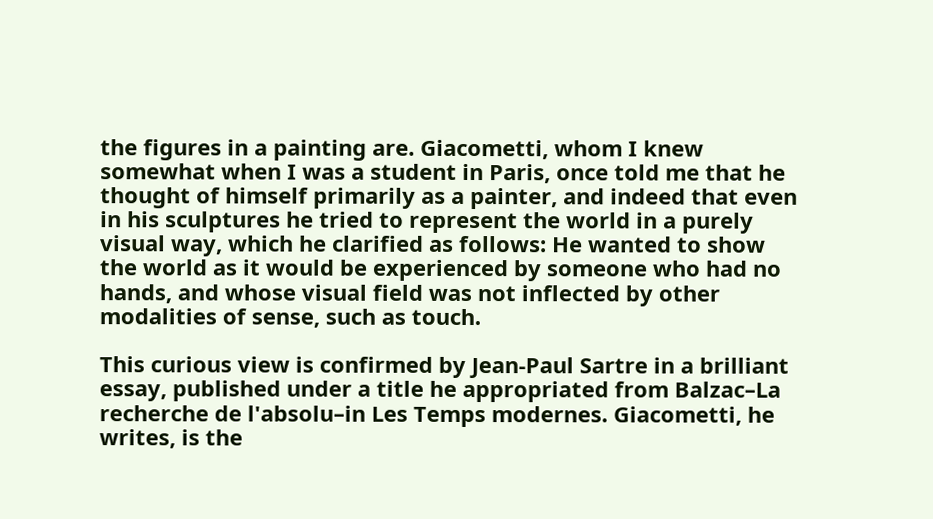the figures in a painting are. Giacometti, whom I knew somewhat when I was a student in Paris, once told me that he thought of himself primarily as a painter, and indeed that even in his sculptures he tried to represent the world in a purely visual way, which he clarified as follows: He wanted to show the world as it would be experienced by someone who had no hands, and whose visual field was not inflected by other modalities of sense, such as touch.

This curious view is confirmed by Jean-Paul Sartre in a brilliant essay, published under a title he appropriated from Balzac–La recherche de l'absolu–in Les Temps modernes. Giacometti, he writes, is the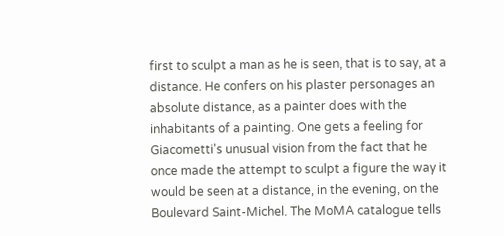first to sculpt a man as he is seen, that is to say, at a distance. He confers on his plaster personages an absolute distance, as a painter does with the inhabitants of a painting. One gets a feeling for Giacometti's unusual vision from the fact that he once made the attempt to sculpt a figure the way it would be seen at a distance, in the evening, on the Boulevard Saint-Michel. The MoMA catalogue tells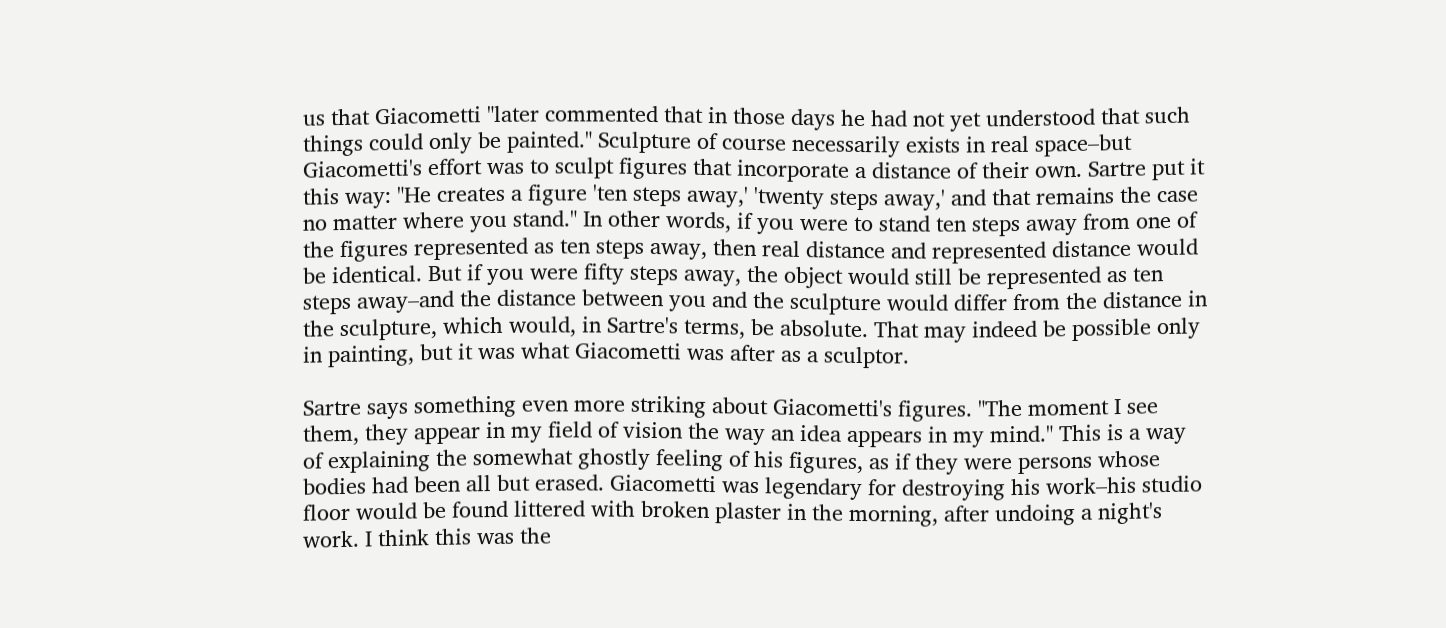us that Giacometti "later commented that in those days he had not yet understood that such things could only be painted." Sculpture of course necessarily exists in real space–but Giacometti's effort was to sculpt figures that incorporate a distance of their own. Sartre put it this way: "He creates a figure 'ten steps away,' 'twenty steps away,' and that remains the case no matter where you stand." In other words, if you were to stand ten steps away from one of the figures represented as ten steps away, then real distance and represented distance would be identical. But if you were fifty steps away, the object would still be represented as ten steps away–and the distance between you and the sculpture would differ from the distance in the sculpture, which would, in Sartre's terms, be absolute. That may indeed be possible only in painting, but it was what Giacometti was after as a sculptor.

Sartre says something even more striking about Giacometti's figures. "The moment I see them, they appear in my field of vision the way an idea appears in my mind." This is a way of explaining the somewhat ghostly feeling of his figures, as if they were persons whose bodies had been all but erased. Giacometti was legendary for destroying his work–his studio floor would be found littered with broken plaster in the morning, after undoing a night's work. I think this was the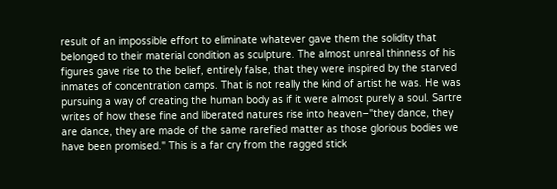result of an impossible effort to eliminate whatever gave them the solidity that belonged to their material condition as sculpture. The almost unreal thinness of his figures gave rise to the belief, entirely false, that they were inspired by the starved inmates of concentration camps. That is not really the kind of artist he was. He was pursuing a way of creating the human body as if it were almost purely a soul. Sartre writes of how these fine and liberated natures rise into heaven–"they dance, they are dance, they are made of the same rarefied matter as those glorious bodies we have been promised." This is a far cry from the ragged stick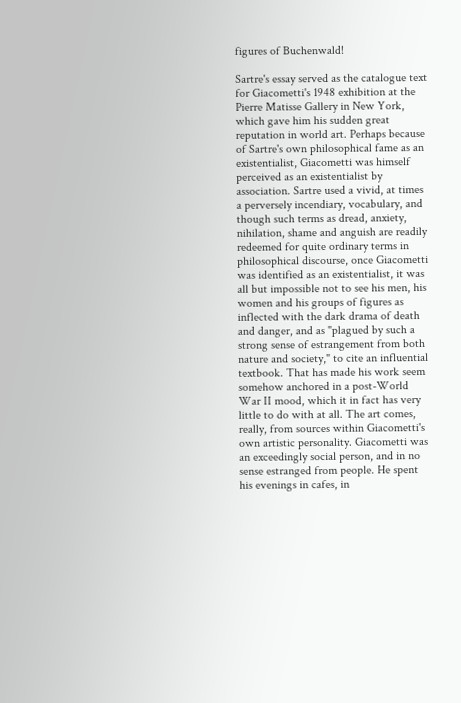figures of Buchenwald!

Sartre's essay served as the catalogue text for Giacometti's 1948 exhibition at the Pierre Matisse Gallery in New York, which gave him his sudden great reputation in world art. Perhaps because of Sartre's own philosophical fame as an existentialist, Giacometti was himself perceived as an existentialist by association. Sartre used a vivid, at times a perversely incendiary, vocabulary, and though such terms as dread, anxiety, nihilation, shame and anguish are readily redeemed for quite ordinary terms in philosophical discourse, once Giacometti was identified as an existentialist, it was all but impossible not to see his men, his women and his groups of figures as inflected with the dark drama of death and danger, and as "plagued by such a strong sense of estrangement from both nature and society," to cite an influential textbook. That has made his work seem somehow anchored in a post-World War II mood, which it in fact has very little to do with at all. The art comes, really, from sources within Giacometti's own artistic personality. Giacometti was an exceedingly social person, and in no sense estranged from people. He spent his evenings in cafes, in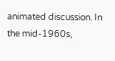animated discussion. In the mid-1960s,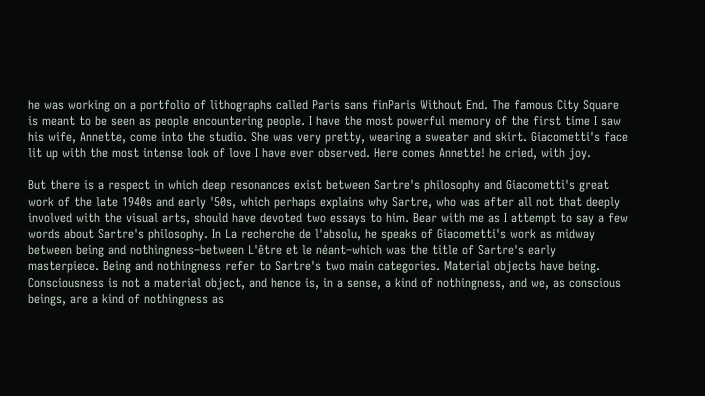he was working on a portfolio of lithographs called Paris sans finParis Without End. The famous City Square is meant to be seen as people encountering people. I have the most powerful memory of the first time I saw his wife, Annette, come into the studio. She was very pretty, wearing a sweater and skirt. Giacometti's face lit up with the most intense look of love I have ever observed. Here comes Annette! he cried, with joy.

But there is a respect in which deep resonances exist between Sartre's philosophy and Giacometti's great work of the late 1940s and early '50s, which perhaps explains why Sartre, who was after all not that deeply involved with the visual arts, should have devoted two essays to him. Bear with me as I attempt to say a few words about Sartre's philosophy. In La recherche de l'absolu, he speaks of Giacometti's work as midway between being and nothingness–between L'être et le néant–which was the title of Sartre's early masterpiece. Being and nothingness refer to Sartre's two main categories. Material objects have being. Consciousness is not a material object, and hence is, in a sense, a kind of nothingness, and we, as conscious beings, are a kind of nothingness as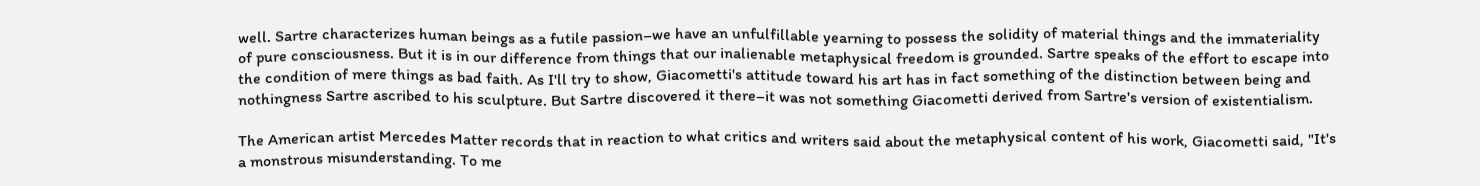well. Sartre characterizes human beings as a futile passion–we have an unfulfillable yearning to possess the solidity of material things and the immateriality of pure consciousness. But it is in our difference from things that our inalienable metaphysical freedom is grounded. Sartre speaks of the effort to escape into the condition of mere things as bad faith. As I'll try to show, Giacometti's attitude toward his art has in fact something of the distinction between being and nothingness Sartre ascribed to his sculpture. But Sartre discovered it there–it was not something Giacometti derived from Sartre's version of existentialism.

The American artist Mercedes Matter records that in reaction to what critics and writers said about the metaphysical content of his work, Giacometti said, "It's a monstrous misunderstanding. To me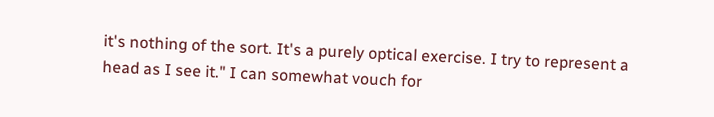it's nothing of the sort. It's a purely optical exercise. I try to represent a head as I see it." I can somewhat vouch for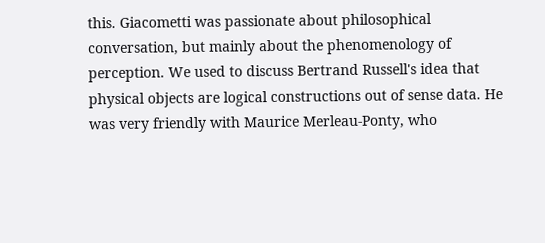this. Giacometti was passionate about philosophical conversation, but mainly about the phenomenology of perception. We used to discuss Bertrand Russell's idea that physical objects are logical constructions out of sense data. He was very friendly with Maurice Merleau-Ponty, who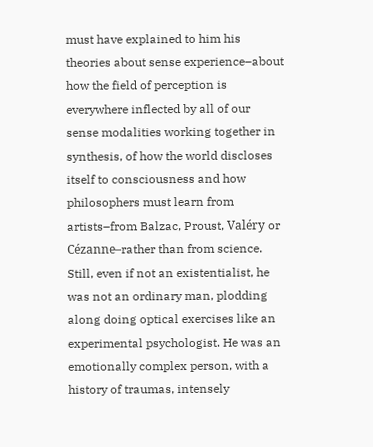must have explained to him his theories about sense experience–about how the field of perception is everywhere inflected by all of our sense modalities working together in synthesis, of how the world discloses itself to consciousness and how philosophers must learn from artists–from Balzac, Proust, Valéry or Cézanne–rather than from science. Still, even if not an existentialist, he was not an ordinary man, plodding along doing optical exercises like an experimental psychologist. He was an emotionally complex person, with a history of traumas, intensely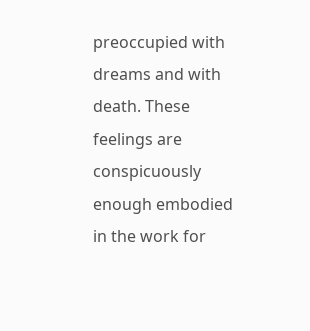preoccupied with dreams and with death. These feelings are conspicuously enough embodied in the work for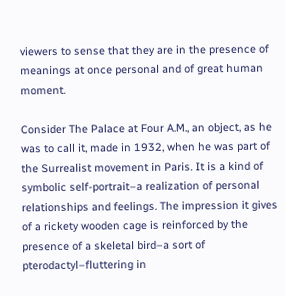viewers to sense that they are in the presence of meanings at once personal and of great human moment.

Consider The Palace at Four A.M., an object, as he was to call it, made in 1932, when he was part of the Surrealist movement in Paris. It is a kind of symbolic self-portrait–a realization of personal relationships and feelings. The impression it gives of a rickety wooden cage is reinforced by the presence of a skeletal bird–a sort of pterodactyl–fluttering in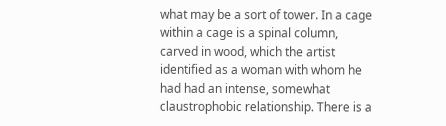what may be a sort of tower. In a cage within a cage is a spinal column, carved in wood, which the artist identified as a woman with whom he had had an intense, somewhat claustrophobic relationship. There is a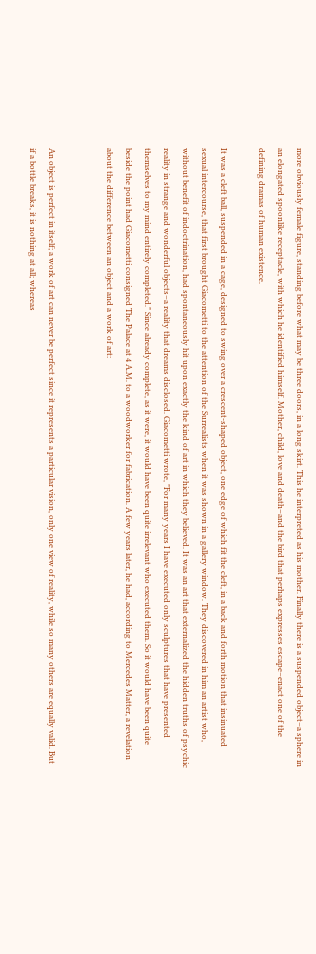more obviously female figure, standing before what may be three doors, in a long skirt. This he interpreted as his mother. Finally there is a suspended object–a sphere in an elongated spoonlike receptacle, with which he identified himself. Mother, child, love and death–and the bird that perhaps expresses escape–enact one of the defining dramas of human existence.

It was a cleft ball, suspended in a cage, designed to swing over a crescent-shaped object, one edge of which fit the cleft, in a back and forth motion that insinuated sexual intercourse, that first brought Giacometti to the attention of the Surrealists when it was shown in a gallery window. They discovered in him an artist who, without benefit of indoctrination, had spontaneously hit upon exactly the kind of art in which they believed. It was an art that externalized the hidden truths of psychic reality in strange and wonderful objects–a reality that dreams disclosed. Giacometti wrote, "For many years I have executed only sculptures that have presented themselves to my mind entirely completed." Since already complete, as it were, it would have been quite irrelevant who executed them. So it would have been quite beside the point had Giacometti consigned The Palace at 4 A.M. to a woodworker for fabrication. A few years later, he had, according to Mercedes Matter, a revelation about the difference between an object and a work of art:


An object is perfect in itself; a work of art can never be perfect since it represents a particular vision, only one view of reality, while so many others are equally valid. But if a bottle breaks, it is nothing at all; whereas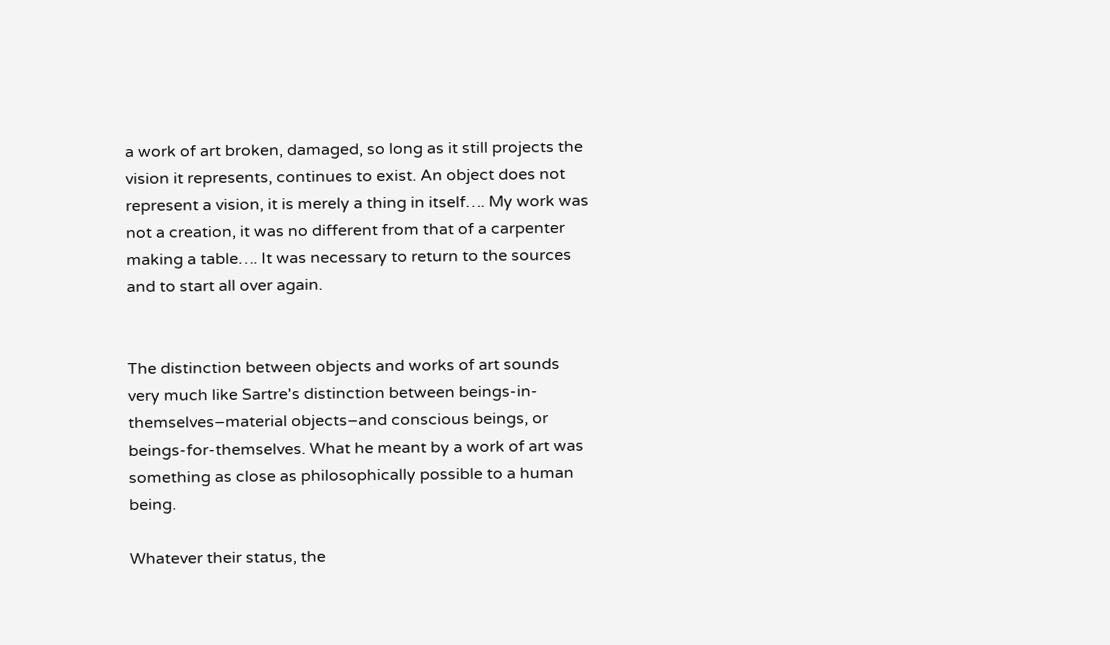a work of art broken, damaged, so long as it still projects the vision it represents, continues to exist. An object does not represent a vision, it is merely a thing in itself…. My work was not a creation, it was no different from that of a carpenter making a table…. It was necessary to return to the sources and to start all over again.


The distinction between objects and works of art sounds very much like Sartre's distinction between beings-in-themselves–material objects–and conscious beings, or beings-for-themselves. What he meant by a work of art was something as close as philosophically possible to a human being.

Whatever their status, the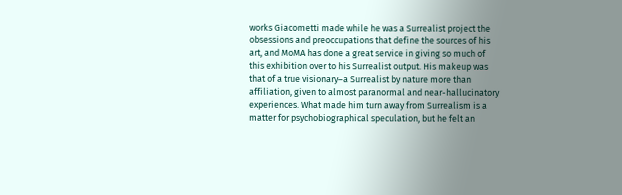works Giacometti made while he was a Surrealist project the obsessions and preoccupations that define the sources of his art, and MoMA has done a great service in giving so much of this exhibition over to his Surrealist output. His makeup was that of a true visionary–a Surrealist by nature more than affiliation, given to almost paranormal and near-hallucinatory experiences. What made him turn away from Surrealism is a matter for psychobiographical speculation, but he felt an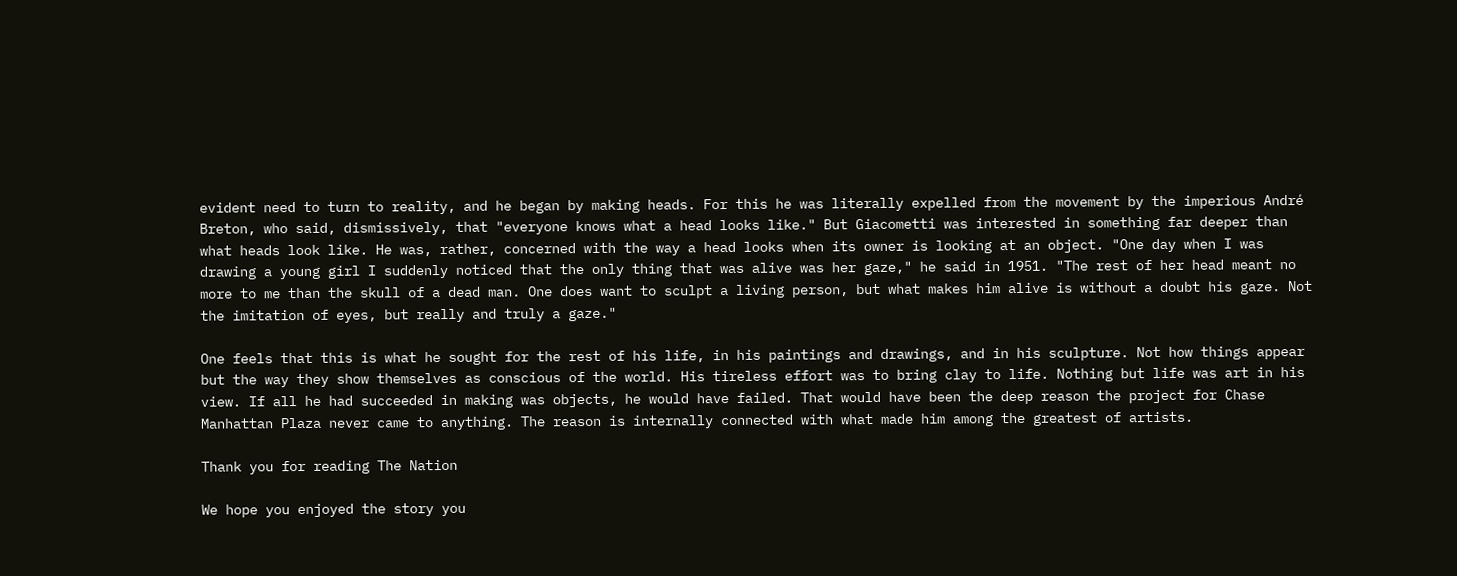evident need to turn to reality, and he began by making heads. For this he was literally expelled from the movement by the imperious André Breton, who said, dismissively, that "everyone knows what a head looks like." But Giacometti was interested in something far deeper than what heads look like. He was, rather, concerned with the way a head looks when its owner is looking at an object. "One day when I was drawing a young girl I suddenly noticed that the only thing that was alive was her gaze," he said in 1951. "The rest of her head meant no more to me than the skull of a dead man. One does want to sculpt a living person, but what makes him alive is without a doubt his gaze. Not the imitation of eyes, but really and truly a gaze."

One feels that this is what he sought for the rest of his life, in his paintings and drawings, and in his sculpture. Not how things appear but the way they show themselves as conscious of the world. His tireless effort was to bring clay to life. Nothing but life was art in his view. If all he had succeeded in making was objects, he would have failed. That would have been the deep reason the project for Chase Manhattan Plaza never came to anything. The reason is internally connected with what made him among the greatest of artists.

Thank you for reading The Nation

We hope you enjoyed the story you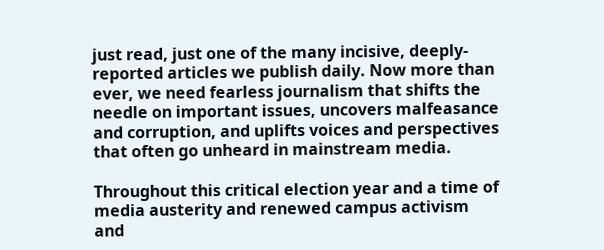just read, just one of the many incisive, deeply-reported articles we publish daily. Now more than ever, we need fearless journalism that shifts the needle on important issues, uncovers malfeasance and corruption, and uplifts voices and perspectives that often go unheard in mainstream media.

Throughout this critical election year and a time of media austerity and renewed campus activism and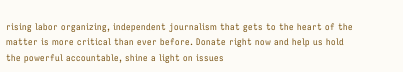rising labor organizing, independent journalism that gets to the heart of the matter is more critical than ever before. Donate right now and help us hold the powerful accountable, shine a light on issues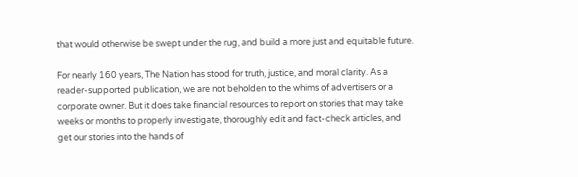that would otherwise be swept under the rug, and build a more just and equitable future.

For nearly 160 years, The Nation has stood for truth, justice, and moral clarity. As a reader-supported publication, we are not beholden to the whims of advertisers or a corporate owner. But it does take financial resources to report on stories that may take weeks or months to properly investigate, thoroughly edit and fact-check articles, and get our stories into the hands of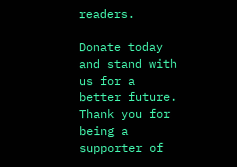readers.

Donate today and stand with us for a better future. Thank you for being a supporter of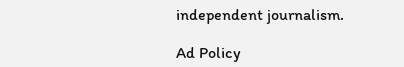independent journalism.

Ad Policy